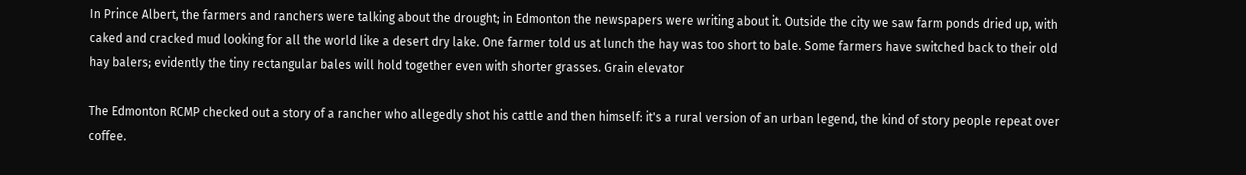In Prince Albert, the farmers and ranchers were talking about the drought; in Edmonton the newspapers were writing about it. Outside the city we saw farm ponds dried up, with caked and cracked mud looking for all the world like a desert dry lake. One farmer told us at lunch the hay was too short to bale. Some farmers have switched back to their old hay balers; evidently the tiny rectangular bales will hold together even with shorter grasses. Grain elevator

The Edmonton RCMP checked out a story of a rancher who allegedly shot his cattle and then himself: it's a rural version of an urban legend, the kind of story people repeat over coffee.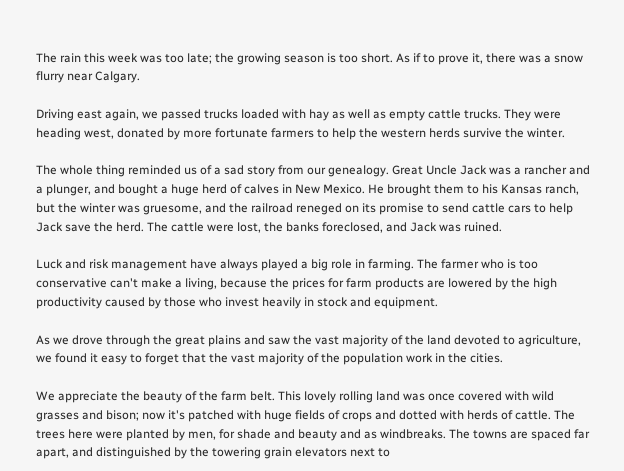The rain this week was too late; the growing season is too short. As if to prove it, there was a snow flurry near Calgary.

Driving east again, we passed trucks loaded with hay as well as empty cattle trucks. They were heading west, donated by more fortunate farmers to help the western herds survive the winter.

The whole thing reminded us of a sad story from our genealogy. Great Uncle Jack was a rancher and a plunger, and bought a huge herd of calves in New Mexico. He brought them to his Kansas ranch, but the winter was gruesome, and the railroad reneged on its promise to send cattle cars to help Jack save the herd. The cattle were lost, the banks foreclosed, and Jack was ruined.

Luck and risk management have always played a big role in farming. The farmer who is too conservative can't make a living, because the prices for farm products are lowered by the high productivity caused by those who invest heavily in stock and equipment.

As we drove through the great plains and saw the vast majority of the land devoted to agriculture, we found it easy to forget that the vast majority of the population work in the cities.

We appreciate the beauty of the farm belt. This lovely rolling land was once covered with wild grasses and bison; now it's patched with huge fields of crops and dotted with herds of cattle. The trees here were planted by men, for shade and beauty and as windbreaks. The towns are spaced far apart, and distinguished by the towering grain elevators next to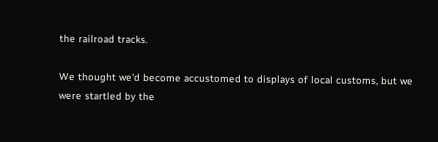the railroad tracks.

We thought we'd become accustomed to displays of local customs, but we were startled by the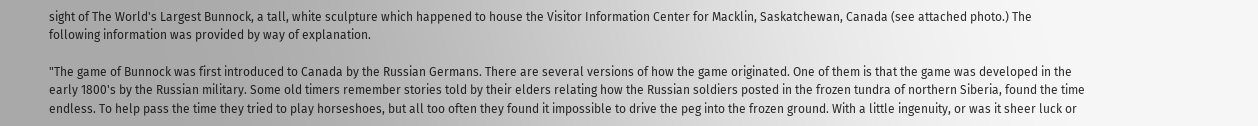sight of The World's Largest Bunnock, a tall, white sculpture which happened to house the Visitor Information Center for Macklin, Saskatchewan, Canada (see attached photo.) The following information was provided by way of explanation.

"The game of Bunnock was first introduced to Canada by the Russian Germans. There are several versions of how the game originated. One of them is that the game was developed in the early 1800's by the Russian military. Some old timers remember stories told by their elders relating how the Russian soldiers posted in the frozen tundra of northern Siberia, found the time endless. To help pass the time they tried to play horseshoes, but all too often they found it impossible to drive the peg into the frozen ground. With a little ingenuity, or was it sheer luck or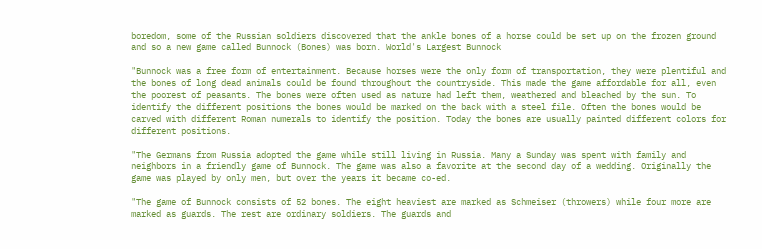boredom, some of the Russian soldiers discovered that the ankle bones of a horse could be set up on the frozen ground and so a new game called Bunnock (Bones) was born. World's Largest Bunnock

"Bunnock was a free form of entertainment. Because horses were the only form of transportation, they were plentiful and the bones of long dead animals could be found throughout the countryside. This made the game affordable for all, even the poorest of peasants. The bones were often used as nature had left them, weathered and bleached by the sun. To identify the different positions the bones would be marked on the back with a steel file. Often the bones would be carved with different Roman numerals to identify the position. Today the bones are usually painted different colors for different positions.

"The Germans from Russia adopted the game while still living in Russia. Many a Sunday was spent with family and neighbors in a friendly game of Bunnock. The game was also a favorite at the second day of a wedding. Originally the game was played by only men, but over the years it became co-ed.

"The game of Bunnock consists of 52 bones. The eight heaviest are marked as Schmeiser (throwers) while four more are marked as guards. The rest are ordinary soldiers. The guards and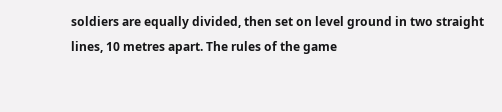soldiers are equally divided, then set on level ground in two straight lines, 10 metres apart. The rules of the game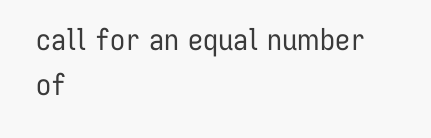call for an equal number of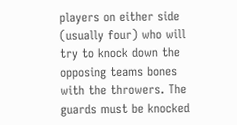players on either side (usually four) who will try to knock down the opposing teams bones with the throwers. The guards must be knocked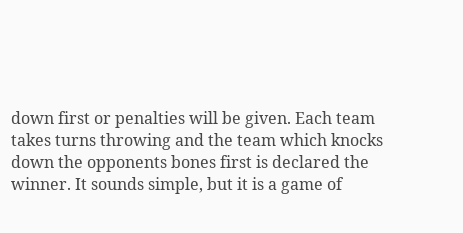down first or penalties will be given. Each team takes turns throwing and the team which knocks down the opponents bones first is declared the winner. It sounds simple, but it is a game of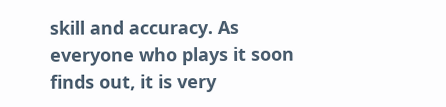skill and accuracy. As everyone who plays it soon finds out, it is very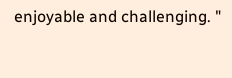enjoyable and challenging. "